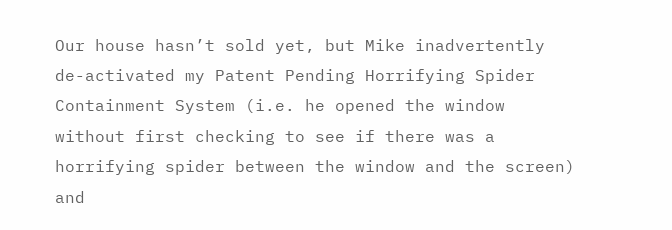Our house hasn’t sold yet, but Mike inadvertently de-activated my Patent Pending Horrifying Spider Containment System (i.e. he opened the window without first checking to see if there was a horrifying spider between the window and the screen) and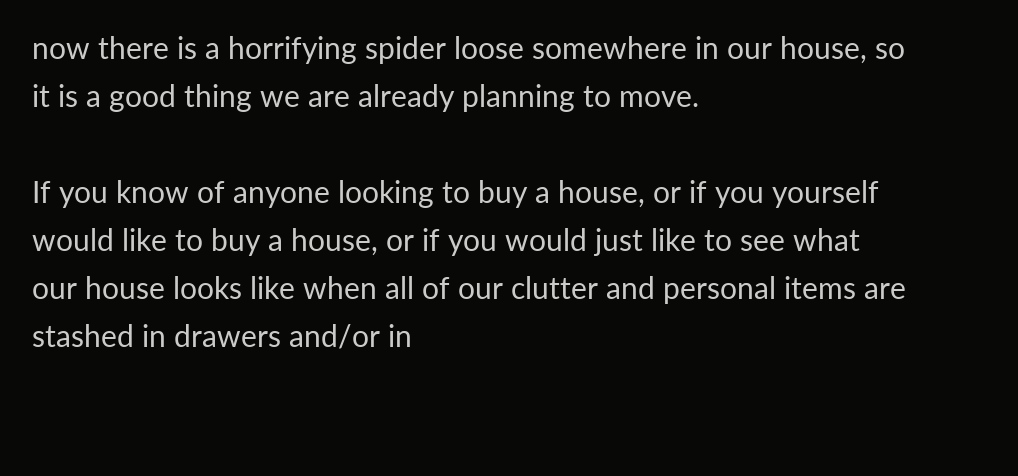now there is a horrifying spider loose somewhere in our house, so it is a good thing we are already planning to move.

If you know of anyone looking to buy a house, or if you yourself would like to buy a house, or if you would just like to see what our house looks like when all of our clutter and personal items are stashed in drawers and/or in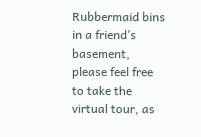Rubbermaid bins in a friend’s basement, please feel free to take the virtual tour, as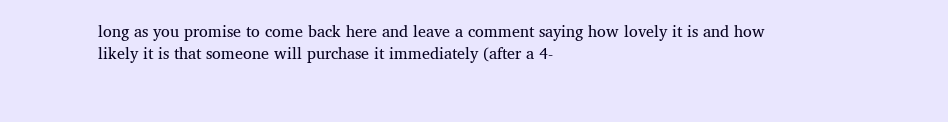long as you promise to come back here and leave a comment saying how lovely it is and how likely it is that someone will purchase it immediately (after a 4-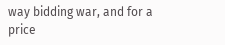way bidding war, and for a price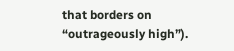that borders on “outrageously high”).